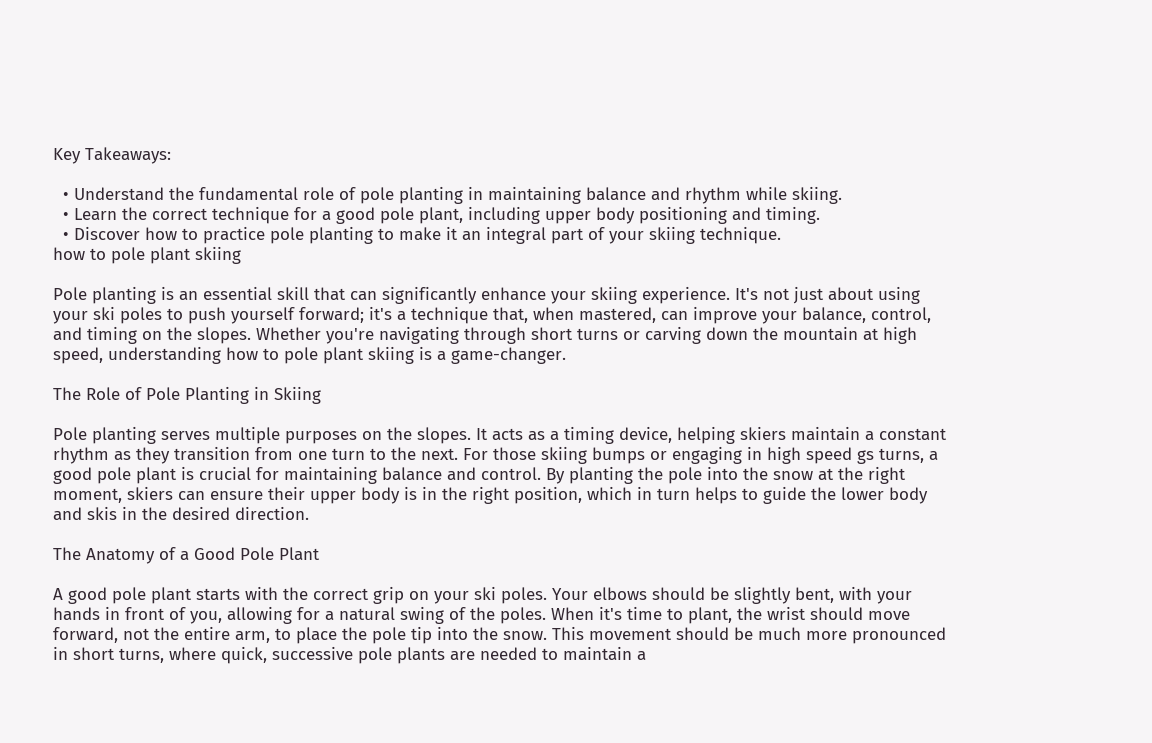Key Takeaways:

  • Understand the fundamental role of pole planting in maintaining balance and rhythm while skiing.
  • Learn the correct technique for a good pole plant, including upper body positioning and timing.
  • Discover how to practice pole planting to make it an integral part of your skiing technique.
how to pole plant skiing

Pole planting is an essential skill that can significantly enhance your skiing experience. It's not just about using your ski poles to push yourself forward; it's a technique that, when mastered, can improve your balance, control, and timing on the slopes. Whether you're navigating through short turns or carving down the mountain at high speed, understanding how to pole plant skiing is a game-changer.

The Role of Pole Planting in Skiing

Pole planting serves multiple purposes on the slopes. It acts as a timing device, helping skiers maintain a constant rhythm as they transition from one turn to the next. For those skiing bumps or engaging in high speed gs turns, a good pole plant is crucial for maintaining balance and control. By planting the pole into the snow at the right moment, skiers can ensure their upper body is in the right position, which in turn helps to guide the lower body and skis in the desired direction.

The Anatomy of a Good Pole Plant

A good pole plant starts with the correct grip on your ski poles. Your elbows should be slightly bent, with your hands in front of you, allowing for a natural swing of the poles. When it's time to plant, the wrist should move forward, not the entire arm, to place the pole tip into the snow. This movement should be much more pronounced in short turns, where quick, successive pole plants are needed to maintain a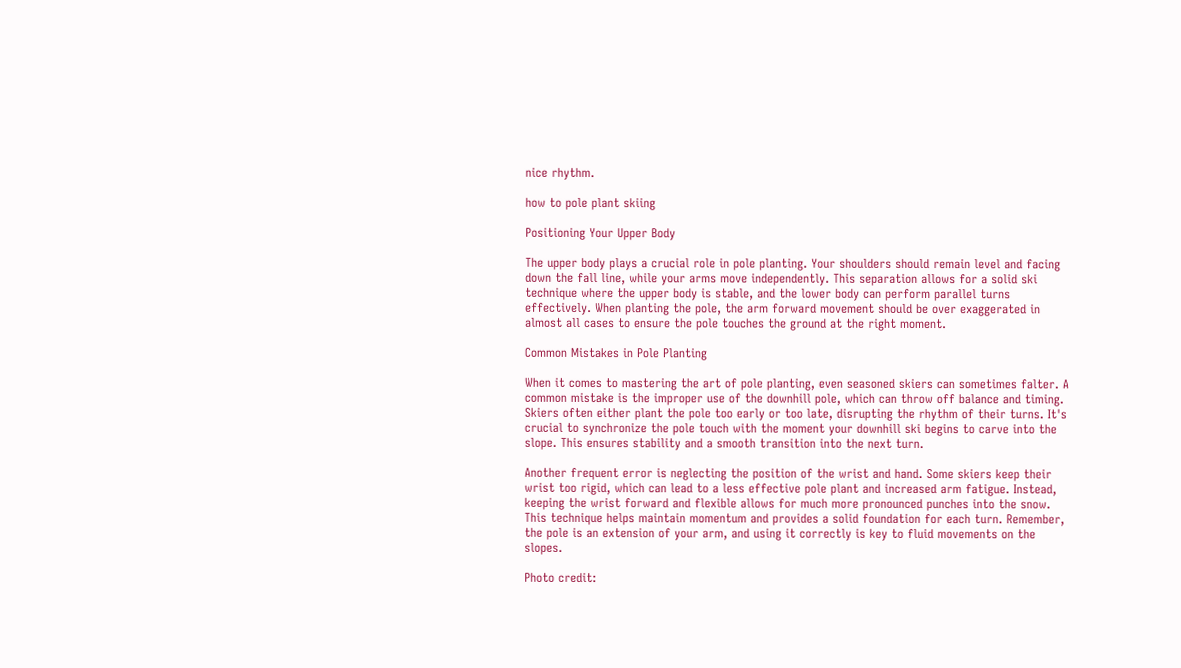nice rhythm.

how to pole plant skiing

Positioning Your Upper Body

The upper body plays a crucial role in pole planting. Your shoulders should remain level and facing down the fall line, while your arms move independently. This separation allows for a solid ski technique where the upper body is stable, and the lower body can perform parallel turns effectively. When planting the pole, the arm forward movement should be over exaggerated in almost all cases to ensure the pole touches the ground at the right moment.

Common Mistakes in Pole Planting

When it comes to mastering the art of pole planting, even seasoned skiers can sometimes falter. A common mistake is the improper use of the downhill pole, which can throw off balance and timing. Skiers often either plant the pole too early or too late, disrupting the rhythm of their turns. It's crucial to synchronize the pole touch with the moment your downhill ski begins to carve into the slope. This ensures stability and a smooth transition into the next turn.

Another frequent error is neglecting the position of the wrist and hand. Some skiers keep their wrist too rigid, which can lead to a less effective pole plant and increased arm fatigue. Instead, keeping the wrist forward and flexible allows for much more pronounced punches into the snow. This technique helps maintain momentum and provides a solid foundation for each turn. Remember, the pole is an extension of your arm, and using it correctly is key to fluid movements on the slopes.

Photo credit: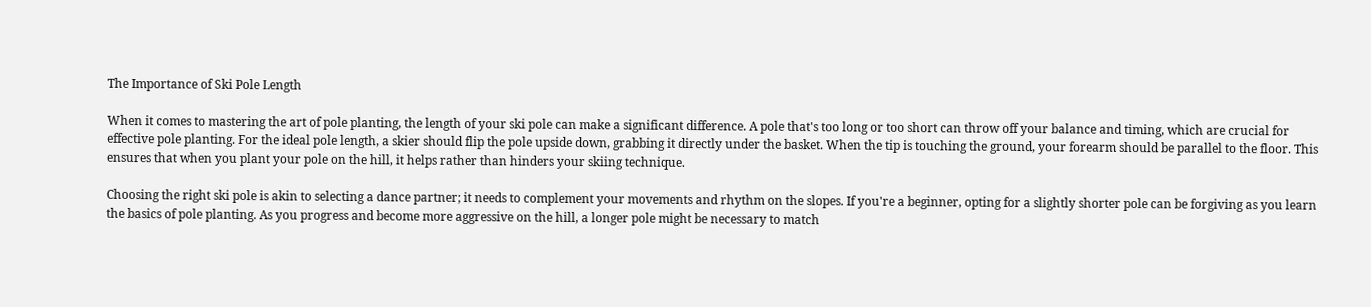The Importance of Ski Pole Length

When it comes to mastering the art of pole planting, the length of your ski pole can make a significant difference. A pole that's too long or too short can throw off your balance and timing, which are crucial for effective pole planting. For the ideal pole length, a skier should flip the pole upside down, grabbing it directly under the basket. When the tip is touching the ground, your forearm should be parallel to the floor. This ensures that when you plant your pole on the hill, it helps rather than hinders your skiing technique.

Choosing the right ski pole is akin to selecting a dance partner; it needs to complement your movements and rhythm on the slopes. If you're a beginner, opting for a slightly shorter pole can be forgiving as you learn the basics of pole planting. As you progress and become more aggressive on the hill, a longer pole might be necessary to match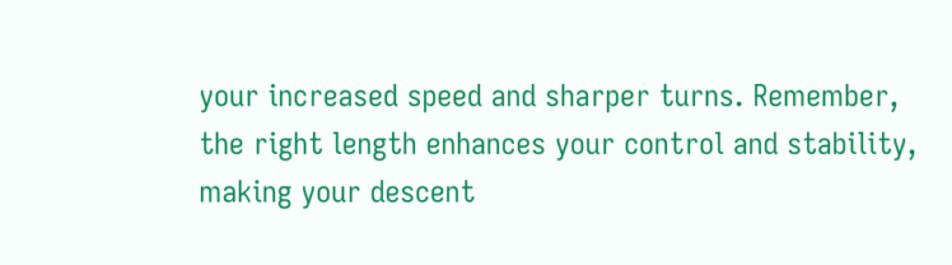your increased speed and sharper turns. Remember, the right length enhances your control and stability, making your descent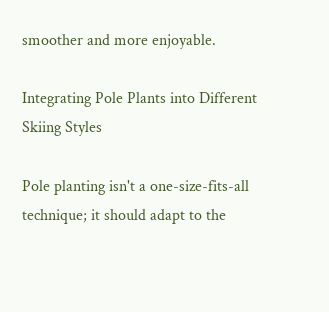smoother and more enjoyable.

Integrating Pole Plants into Different Skiing Styles

Pole planting isn't a one-size-fits-all technique; it should adapt to the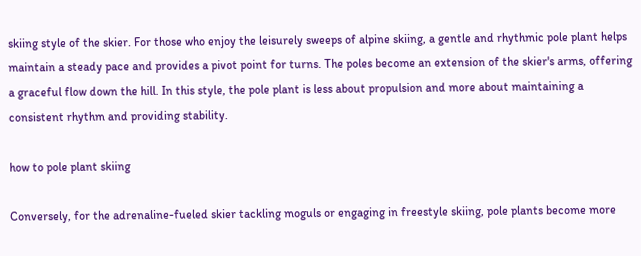skiing style of the skier. For those who enjoy the leisurely sweeps of alpine skiing, a gentle and rhythmic pole plant helps maintain a steady pace and provides a pivot point for turns. The poles become an extension of the skier's arms, offering a graceful flow down the hill. In this style, the pole plant is less about propulsion and more about maintaining a consistent rhythm and providing stability.

how to pole plant skiing

Conversely, for the adrenaline-fueled skier tackling moguls or engaging in freestyle skiing, pole plants become more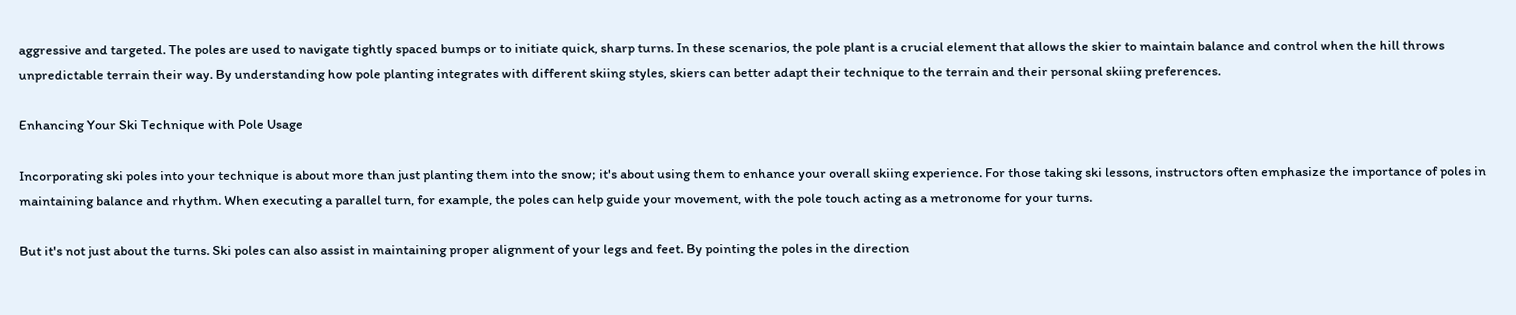aggressive and targeted. The poles are used to navigate tightly spaced bumps or to initiate quick, sharp turns. In these scenarios, the pole plant is a crucial element that allows the skier to maintain balance and control when the hill throws unpredictable terrain their way. By understanding how pole planting integrates with different skiing styles, skiers can better adapt their technique to the terrain and their personal skiing preferences.

Enhancing Your Ski Technique with Pole Usage

Incorporating ski poles into your technique is about more than just planting them into the snow; it's about using them to enhance your overall skiing experience. For those taking ski lessons, instructors often emphasize the importance of poles in maintaining balance and rhythm. When executing a parallel turn, for example, the poles can help guide your movement, with the pole touch acting as a metronome for your turns.

But it's not just about the turns. Ski poles can also assist in maintaining proper alignment of your legs and feet. By pointing the poles in the direction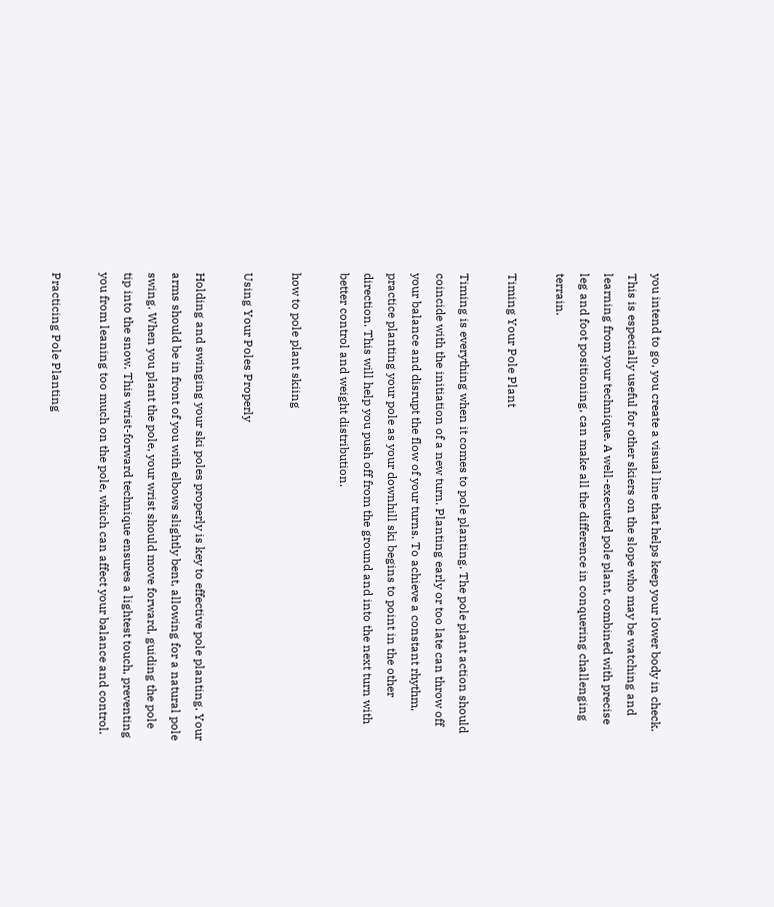you intend to go, you create a visual line that helps keep your lower body in check. This is especially useful for other skiers on the slope who may be watching and learning from your technique. A well-executed pole plant, combined with precise leg and foot positioning, can make all the difference in conquering challenging terrain.

Timing Your Pole Plant

Timing is everything when it comes to pole planting. The pole plant action should coincide with the initiation of a new turn. Planting early or too late can throw off your balance and disrupt the flow of your turns. To achieve a constant rhythm, practice planting your pole as your downhill ski begins to point in the other direction. This will help you push off from the ground and into the next turn with better control and weight distribution.

how to pole plant skiing

Using Your Poles Properly

Holding and swinging your ski poles properly is key to effective pole planting. Your arms should be in front of you with elbows slightly bent, allowing for a natural pole swing. When you plant the pole, your wrist should move forward, guiding the pole tip into the snow. This wrist-forward technique ensures a lightest touch, preventing you from leaning too much on the pole, which can affect your balance and control.

Practicing Pole Planting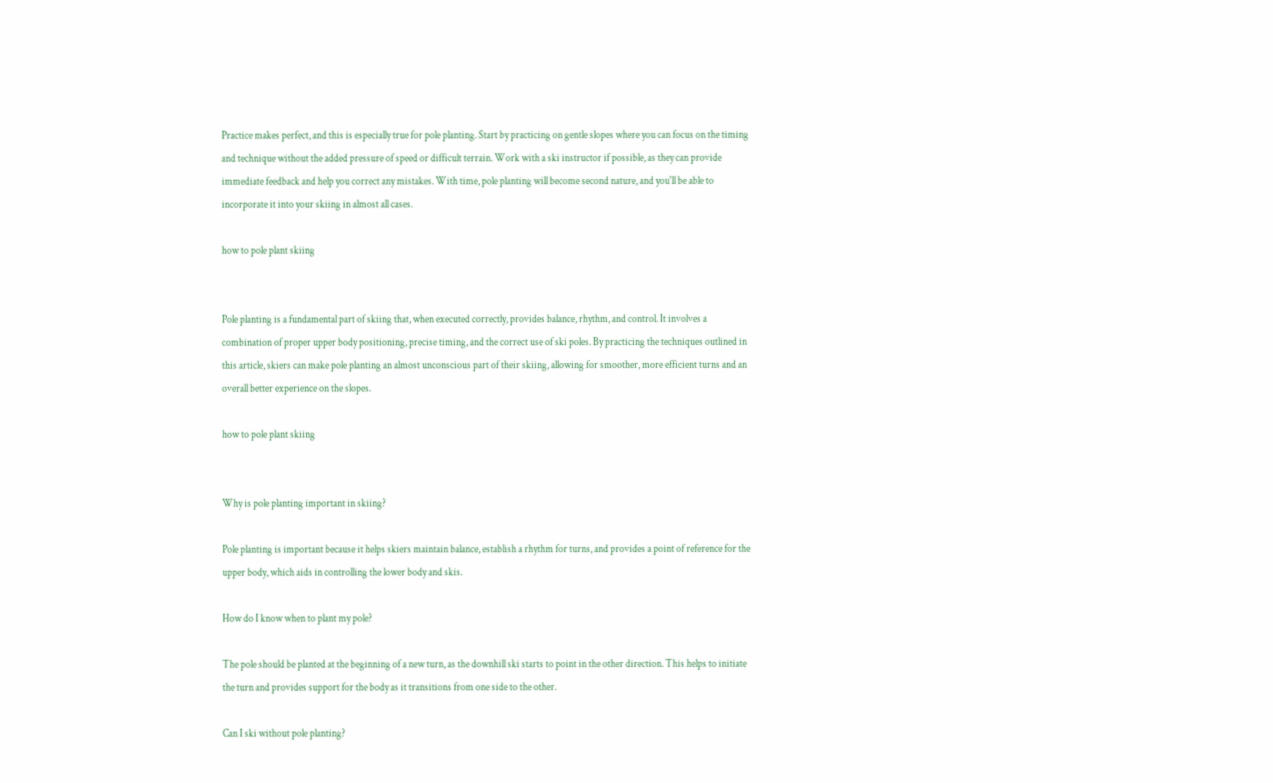Practice makes perfect, and this is especially true for pole planting. Start by practicing on gentle slopes where you can focus on the timing and technique without the added pressure of speed or difficult terrain. Work with a ski instructor if possible, as they can provide immediate feedback and help you correct any mistakes. With time, pole planting will become second nature, and you'll be able to incorporate it into your skiing in almost all cases.

how to pole plant skiing


Pole planting is a fundamental part of skiing that, when executed correctly, provides balance, rhythm, and control. It involves a combination of proper upper body positioning, precise timing, and the correct use of ski poles. By practicing the techniques outlined in this article, skiers can make pole planting an almost unconscious part of their skiing, allowing for smoother, more efficient turns and an overall better experience on the slopes.

how to pole plant skiing


Why is pole planting important in skiing?

Pole planting is important because it helps skiers maintain balance, establish a rhythm for turns, and provides a point of reference for the upper body, which aids in controlling the lower body and skis.

How do I know when to plant my pole?

The pole should be planted at the beginning of a new turn, as the downhill ski starts to point in the other direction. This helps to initiate the turn and provides support for the body as it transitions from one side to the other.

Can I ski without pole planting?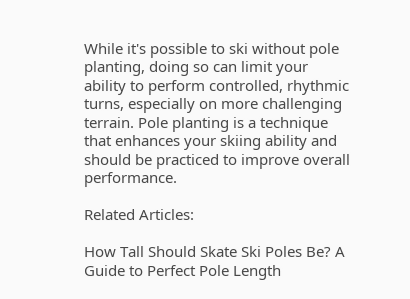While it's possible to ski without pole planting, doing so can limit your ability to perform controlled, rhythmic turns, especially on more challenging terrain. Pole planting is a technique that enhances your skiing ability and should be practiced to improve overall performance.

Related Articles:

How Tall Should Skate Ski Poles Be? A Guide to Perfect Pole Length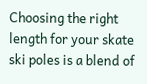Choosing the right length for your skate ski poles is a blend of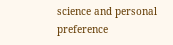science and personal preference